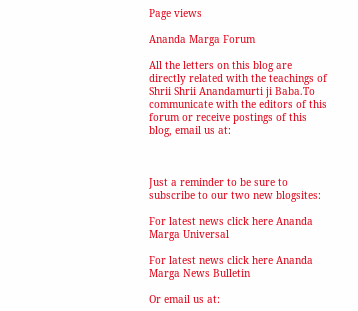Page views

Ananda Marga Forum

All the letters on this blog are directly related with the teachings of Shrii Shrii Anandamurti ji Baba.To communicate with the editors of this forum or receive postings of this blog, email us at:



Just a reminder to be sure to subscribe to our two new blogsites:

For latest news click here Ananda Marga Universal

For latest news click here Ananda Marga News Bulletin

Or email us at: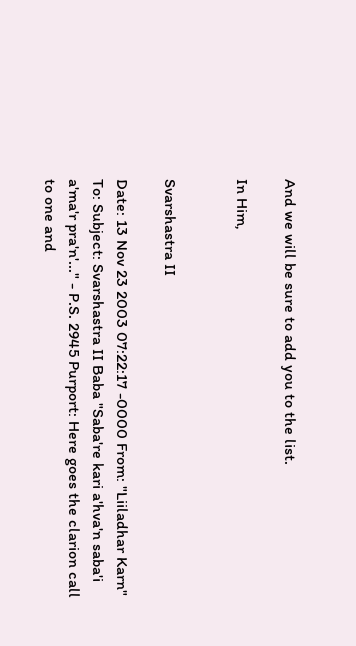And we will be sure to add you to the list.

In Him,


Svarshastra II

Date: 13 Nov 23 2003 07:22:17 -0000 From: "Liiladhar Karn" To: Subject: Svarshastra II Baba "Saba're kari a'hva'n saba'i a'ma'r pra'n'..." - P.S. 2945 Purport: Here goes the clarion call to one and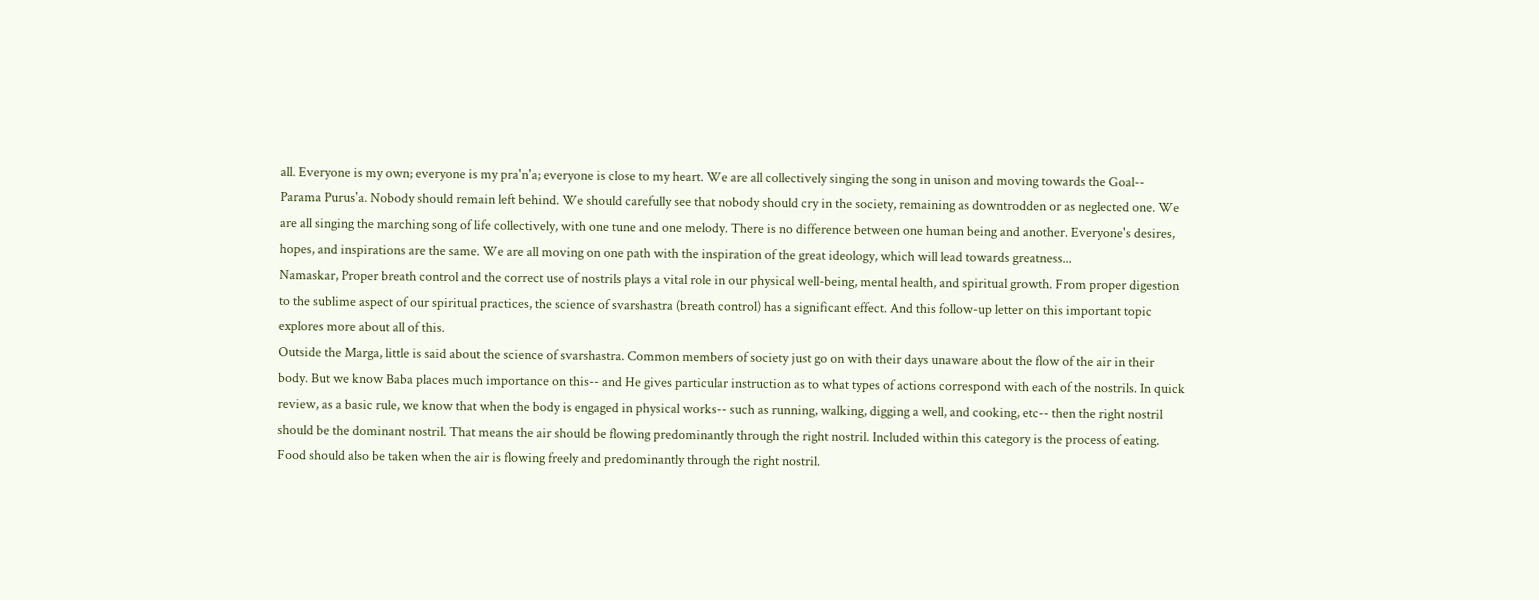all. Everyone is my own; everyone is my pra'n'a; everyone is close to my heart. We are all collectively singing the song in unison and moving towards the Goal-- Parama Purus'a. Nobody should remain left behind. We should carefully see that nobody should cry in the society, remaining as downtrodden or as neglected one. We are all singing the marching song of life collectively, with one tune and one melody. There is no difference between one human being and another. Everyone's desires, hopes, and inspirations are the same. We are all moving on one path with the inspiration of the great ideology, which will lead towards greatness...
Namaskar, Proper breath control and the correct use of nostrils plays a vital role in our physical well-being, mental health, and spiritual growth. From proper digestion to the sublime aspect of our spiritual practices, the science of svarshastra (breath control) has a significant effect. And this follow-up letter on this important topic explores more about all of this.
Outside the Marga, little is said about the science of svarshastra. Common members of society just go on with their days unaware about the flow of the air in their body. But we know Baba places much importance on this-- and He gives particular instruction as to what types of actions correspond with each of the nostrils. In quick review, as a basic rule, we know that when the body is engaged in physical works-- such as running, walking, digging a well, and cooking, etc-- then the right nostril should be the dominant nostril. That means the air should be flowing predominantly through the right nostril. Included within this category is the process of eating. Food should also be taken when the air is flowing freely and predominantly through the right nostril.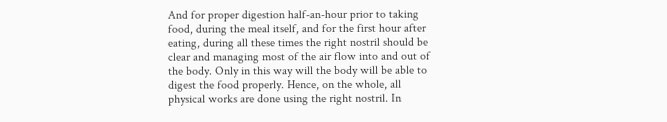And for proper digestion half-an-hour prior to taking food, during the meal itself, and for the first hour after eating, during all these times the right nostril should be clear and managing most of the air flow into and out of the body. Only in this way will the body will be able to digest the food properly. Hence, on the whole, all physical works are done using the right nostril. In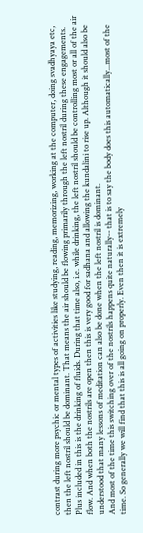contrast during more psychic or mental types of activities like studying, reading, memorizing, working at the computer, doing svadhyaya etc, then the left nostril should be dominant. That means the air should be flowing primarily through the left nostril during these engagements. Plus included in this is the drinking of fluids. During that time also, i.e. while drinking, the left nostril should be controlling most or all of the air flow. And when both the nostrils are open then this is very good for sadhana and allowing the kundalini to rise up. Although it should also be understood that many lessons of meditation can also be done when the left nostril is dominant.
And most of the time this switching over of the nostrils happens quite naturally-- that is to say the body does this automatically...most of the time. So generally we will find that this is all going on properly. Even then it is extremely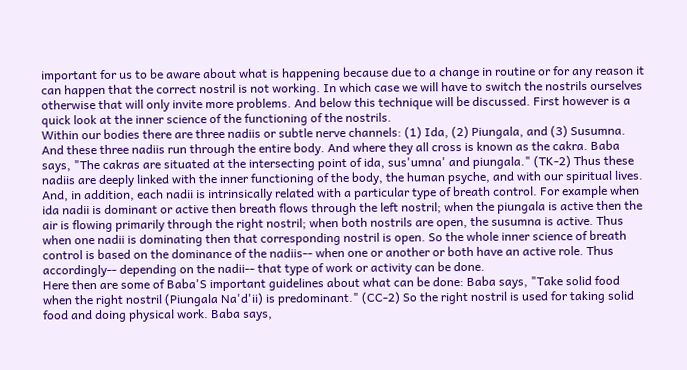important for us to be aware about what is happening because due to a change in routine or for any reason it can happen that the correct nostril is not working. In which case we will have to switch the nostrils ourselves otherwise that will only invite more problems. And below this technique will be discussed. First however is a quick look at the inner science of the functioning of the nostrils.
Within our bodies there are three nadiis or subtle nerve channels: (1) Ida, (2) Piungala, and (3) Susumna. And these three nadiis run through the entire body. And where they all cross is known as the cakra. Baba says, "The cakras are situated at the intersecting point of ida, sus'umna' and piungala." (TK-2) Thus these nadiis are deeply linked with the inner functioning of the body, the human psyche, and with our spiritual lives. And, in addition, each nadii is intrinsically related with a particular type of breath control. For example when ida nadii is dominant or active then breath flows through the left nostril; when the piungala is active then the air is flowing primarily through the right nostril; when both nostrils are open, the susumna is active. Thus when one nadii is dominating then that corresponding nostril is open. So the whole inner science of breath control is based on the dominance of the nadiis-- when one or another or both have an active role. Thus accordingly-- depending on the nadii-- that type of work or activity can be done.
Here then are some of Baba'S important guidelines about what can be done: Baba says, "Take solid food when the right nostril (Piungala Na'd'ii) is predominant." (CC-2) So the right nostril is used for taking solid food and doing physical work. Baba says,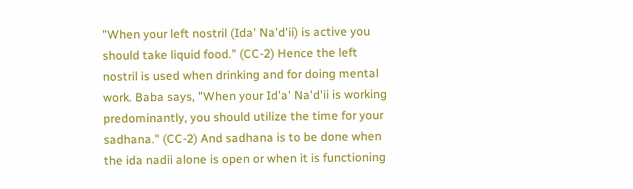"When your left nostril (Ida' Na'd'ii) is active you should take liquid food." (CC-2) Hence the left nostril is used when drinking and for doing mental work. Baba says, "When your Id'a' Na'd'ii is working predominantly, you should utilize the time for your sadhana." (CC-2) And sadhana is to be done when the ida nadii alone is open or when it is functioning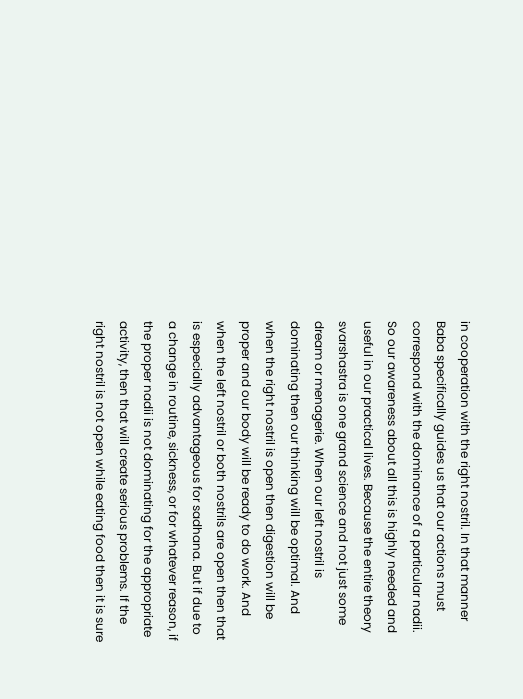in cooperation with the right nostril. In that manner Baba specifically guides us that our actions must correspond with the dominance of a particular nadii.
So our awareness about all this is highly needed and useful in our practical lives. Because the entire theory svarshastra is one grand science and not just some dream or menagerie. When our left nostril is dominating then our thinking will be optimal. And when the right nostril is open then digestion will be proper and our body will be ready to do work. And when the left nostril or both nostrils are open then that is especially advantageous for sadhana. But if due to a change in routine, sickness, or for whatever reason, if the proper nadii is not dominating for the appropriate activity, then that will create serious problems. If the right nostril is not open while eating food then it is sure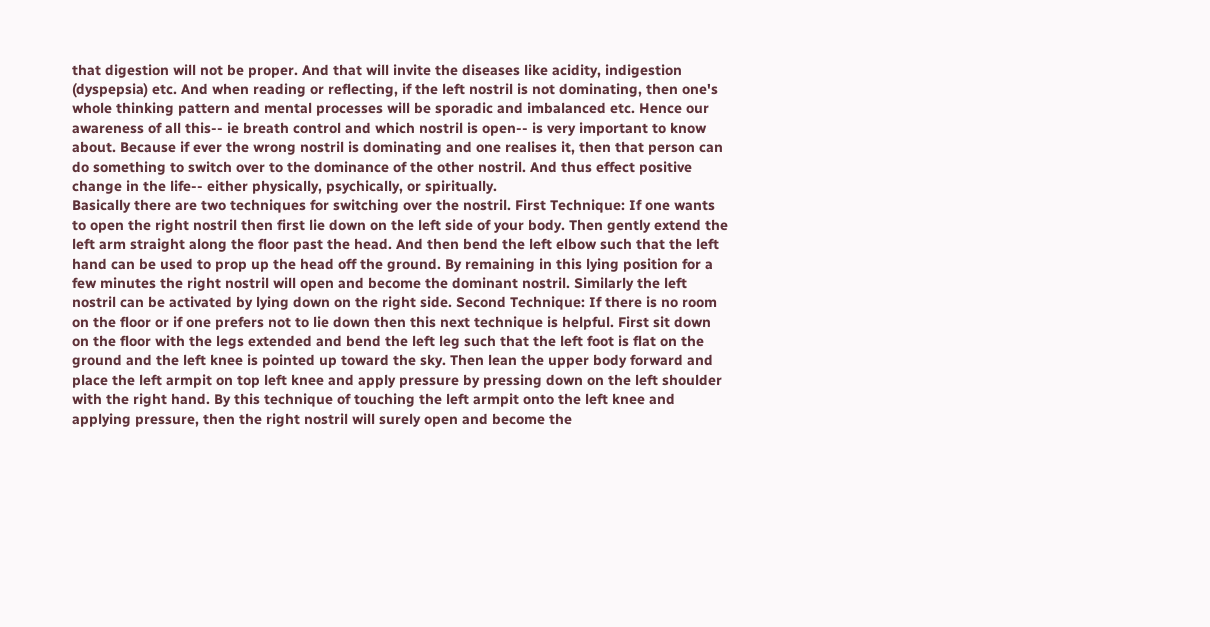that digestion will not be proper. And that will invite the diseases like acidity, indigestion (dyspepsia) etc. And when reading or reflecting, if the left nostril is not dominating, then one's whole thinking pattern and mental processes will be sporadic and imbalanced etc. Hence our awareness of all this-- ie breath control and which nostril is open-- is very important to know about. Because if ever the wrong nostril is dominating and one realises it, then that person can do something to switch over to the dominance of the other nostril. And thus effect positive change in the life-- either physically, psychically, or spiritually.
Basically there are two techniques for switching over the nostril. First Technique: If one wants to open the right nostril then first lie down on the left side of your body. Then gently extend the left arm straight along the floor past the head. And then bend the left elbow such that the left hand can be used to prop up the head off the ground. By remaining in this lying position for a few minutes the right nostril will open and become the dominant nostril. Similarly the left nostril can be activated by lying down on the right side. Second Technique: If there is no room on the floor or if one prefers not to lie down then this next technique is helpful. First sit down on the floor with the legs extended and bend the left leg such that the left foot is flat on the ground and the left knee is pointed up toward the sky. Then lean the upper body forward and place the left armpit on top left knee and apply pressure by pressing down on the left shoulder with the right hand. By this technique of touching the left armpit onto the left knee and applying pressure, then the right nostril will surely open and become the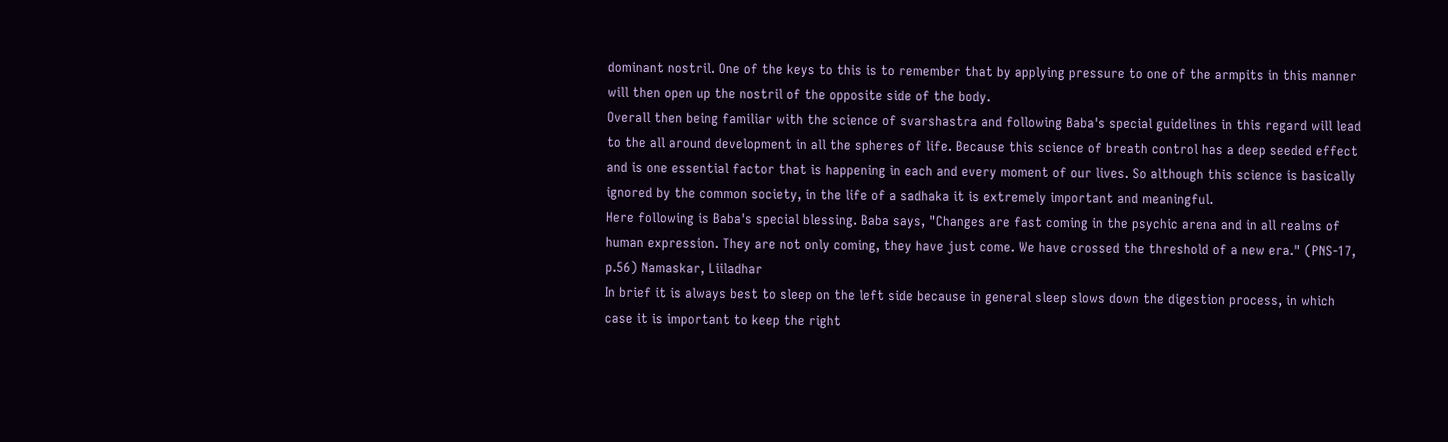dominant nostril. One of the keys to this is to remember that by applying pressure to one of the armpits in this manner will then open up the nostril of the opposite side of the body.
Overall then being familiar with the science of svarshastra and following Baba's special guidelines in this regard will lead to the all around development in all the spheres of life. Because this science of breath control has a deep seeded effect and is one essential factor that is happening in each and every moment of our lives. So although this science is basically ignored by the common society, in the life of a sadhaka it is extremely important and meaningful.
Here following is Baba's special blessing. Baba says, "Changes are fast coming in the psychic arena and in all realms of human expression. They are not only coming, they have just come. We have crossed the threshold of a new era." (PNS-17, p.56) Namaskar, Liiladhar
In brief it is always best to sleep on the left side because in general sleep slows down the digestion process, in which case it is important to keep the right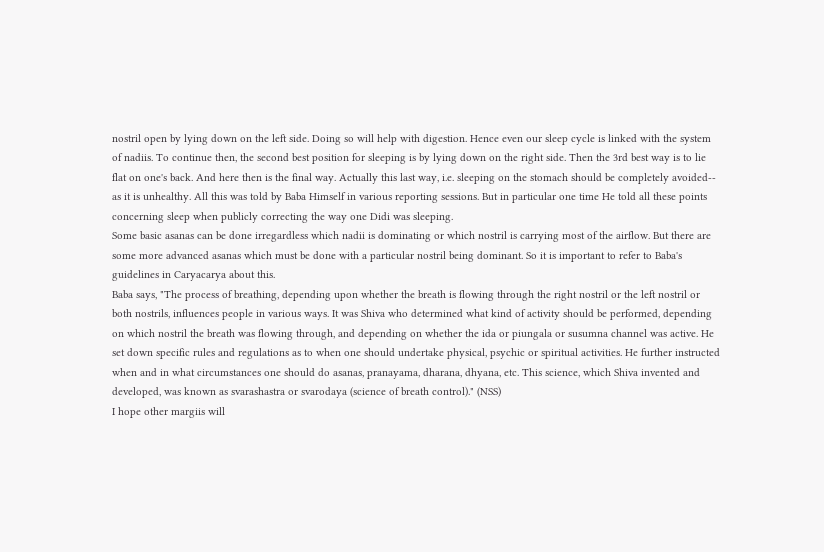nostril open by lying down on the left side. Doing so will help with digestion. Hence even our sleep cycle is linked with the system of nadiis. To continue then, the second best position for sleeping is by lying down on the right side. Then the 3rd best way is to lie flat on one's back. And here then is the final way. Actually this last way, i.e. sleeping on the stomach should be completely avoided-- as it is unhealthy. All this was told by Baba Himself in various reporting sessions. But in particular one time He told all these points concerning sleep when publicly correcting the way one Didi was sleeping.
Some basic asanas can be done irregardless which nadii is dominating or which nostril is carrying most of the airflow. But there are some more advanced asanas which must be done with a particular nostril being dominant. So it is important to refer to Baba's guidelines in Caryacarya about this.
Baba says, "The process of breathing, depending upon whether the breath is flowing through the right nostril or the left nostril or both nostrils, influences people in various ways. It was Shiva who determined what kind of activity should be performed, depending on which nostril the breath was flowing through, and depending on whether the ida or piungala or susumna channel was active. He set down specific rules and regulations as to when one should undertake physical, psychic or spiritual activities. He further instructed when and in what circumstances one should do asanas, pranayama, dharana, dhyana, etc. This science, which Shiva invented and developed, was known as svarashastra or svarodaya (science of breath control)." (NSS)
I hope other margiis will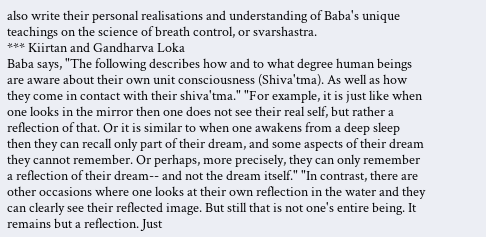also write their personal realisations and understanding of Baba's unique teachings on the science of breath control, or svarshastra.
*** Kiirtan and Gandharva Loka
Baba says, "The following describes how and to what degree human beings are aware about their own unit consciousness (Shiva'tma). As well as how they come in contact with their shiva'tma." "For example, it is just like when one looks in the mirror then one does not see their real self, but rather a reflection of that. Or it is similar to when one awakens from a deep sleep then they can recall only part of their dream, and some aspects of their dream they cannot remember. Or perhaps, more precisely, they can only remember a reflection of their dream-- and not the dream itself." "In contrast, there are other occasions where one looks at their own reflection in the water and they can clearly see their reflected image. But still that is not one's entire being. It remains but a reflection. Just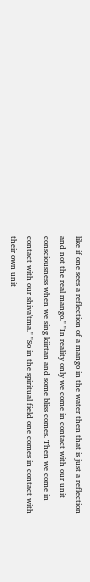like if one sees a reflection of a mango in the water then that is just a reflection and not the real mango." "In reality only we come in contact with our unit consciousness when we sing kiirtan and some bliss comes. Then we come in contact with our shiva'tma." "So in the spiritual field one comes in contact with their own unit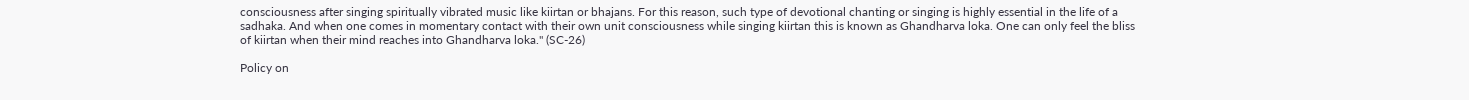consciousness after singing spiritually vibrated music like kiirtan or bhajans. For this reason, such type of devotional chanting or singing is highly essential in the life of a sadhaka. And when one comes in momentary contact with their own unit consciousness while singing kiirtan this is known as Ghandharva loka. One can only feel the bliss of kiirtan when their mind reaches into Ghandharva loka." (SC-26)

Policy on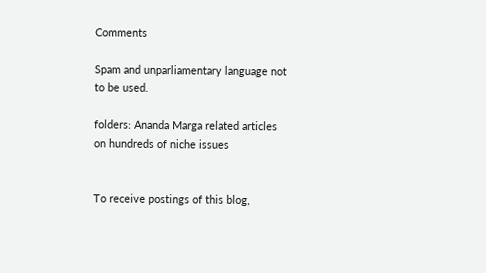Comments

Spam and unparliamentary language not to be used.

folders: Ananda Marga related articles on hundreds of niche issues


To receive postings of this blog,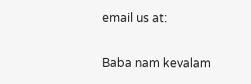email us at:

Baba nam kevalam